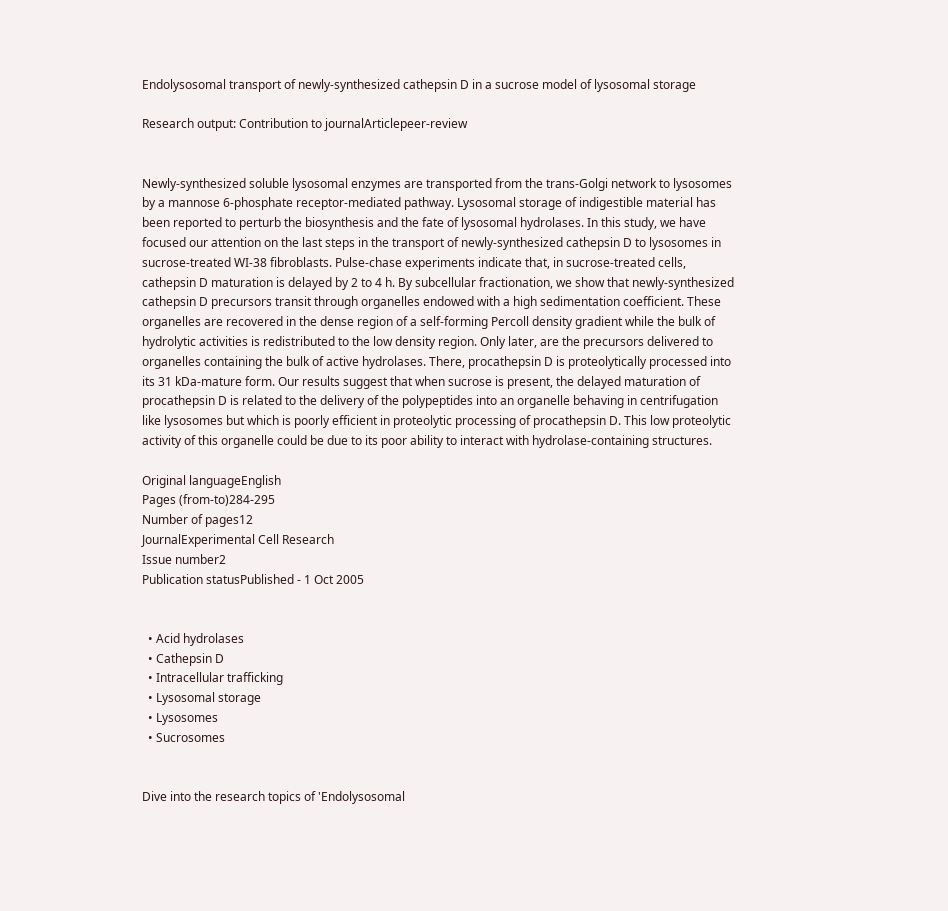Endolysosomal transport of newly-synthesized cathepsin D in a sucrose model of lysosomal storage

Research output: Contribution to journalArticlepeer-review


Newly-synthesized soluble lysosomal enzymes are transported from the trans-Golgi network to lysosomes by a mannose 6-phosphate receptor-mediated pathway. Lysosomal storage of indigestible material has been reported to perturb the biosynthesis and the fate of lysosomal hydrolases. In this study, we have focused our attention on the last steps in the transport of newly-synthesized cathepsin D to lysosomes in sucrose-treated WI-38 fibroblasts. Pulse-chase experiments indicate that, in sucrose-treated cells, cathepsin D maturation is delayed by 2 to 4 h. By subcellular fractionation, we show that newly-synthesized cathepsin D precursors transit through organelles endowed with a high sedimentation coefficient. These organelles are recovered in the dense region of a self-forming Percoll density gradient while the bulk of hydrolytic activities is redistributed to the low density region. Only later, are the precursors delivered to organelles containing the bulk of active hydrolases. There, procathepsin D is proteolytically processed into its 31 kDa-mature form. Our results suggest that when sucrose is present, the delayed maturation of procathepsin D is related to the delivery of the polypeptides into an organelle behaving in centrifugation like lysosomes but which is poorly efficient in proteolytic processing of procathepsin D. This low proteolytic activity of this organelle could be due to its poor ability to interact with hydrolase-containing structures.

Original languageEnglish
Pages (from-to)284-295
Number of pages12
JournalExperimental Cell Research
Issue number2
Publication statusPublished - 1 Oct 2005


  • Acid hydrolases
  • Cathepsin D
  • Intracellular trafficking
  • Lysosomal storage
  • Lysosomes
  • Sucrosomes


Dive into the research topics of 'Endolysosomal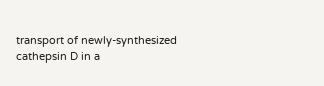transport of newly-synthesized cathepsin D in a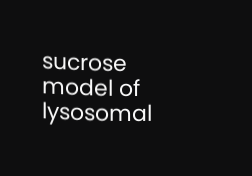sucrose model of lysosomal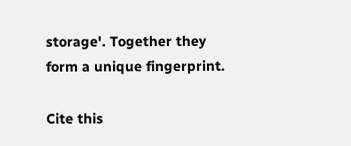storage'. Together they form a unique fingerprint.

Cite this